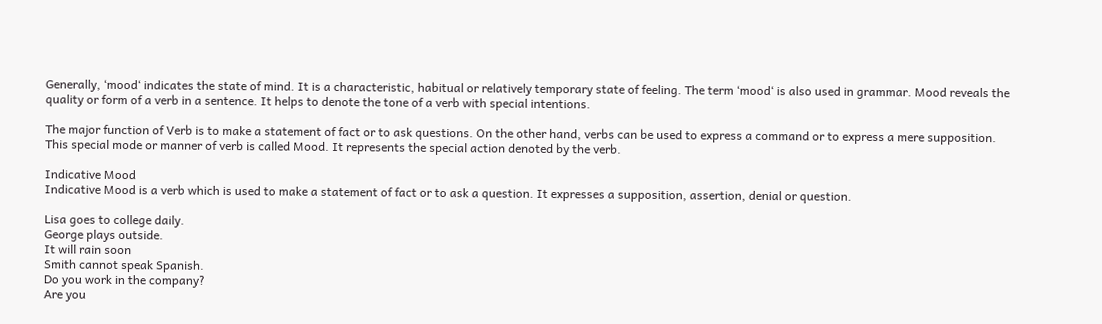Generally, ‘mood‘ indicates the state of mind. It is a characteristic, habitual or relatively temporary state of feeling. The term ‘mood‘ is also used in grammar. Mood reveals the quality or form of a verb in a sentence. It helps to denote the tone of a verb with special intentions.

The major function of Verb is to make a statement of fact or to ask questions. On the other hand, verbs can be used to express a command or to express a mere supposition. This special mode or manner of verb is called Mood. It represents the special action denoted by the verb.

Indicative Mood
Indicative Mood is a verb which is used to make a statement of fact or to ask a question. It expresses a supposition, assertion, denial or question.

Lisa goes to college daily.
George plays outside.
It will rain soon
Smith cannot speak Spanish.
Do you work in the company?
Are you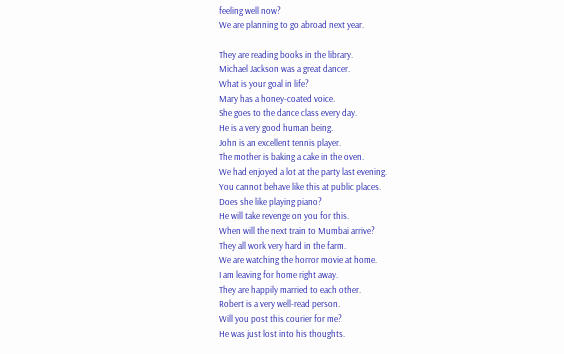feeling well now?
We are planning to go abroad next year.

They are reading books in the library.
Michael Jackson was a great dancer.
What is your goal in life?
Mary has a honey-coated voice.
She goes to the dance class every day.
He is a very good human being.
John is an excellent tennis player.
The mother is baking a cake in the oven.
We had enjoyed a lot at the party last evening.
You cannot behave like this at public places.
Does she like playing piano?
He will take revenge on you for this.
When will the next train to Mumbai arrive?
They all work very hard in the farm.
We are watching the horror movie at home.
I am leaving for home right away.
They are happily married to each other.
Robert is a very well-read person.
Will you post this courier for me?
He was just lost into his thoughts.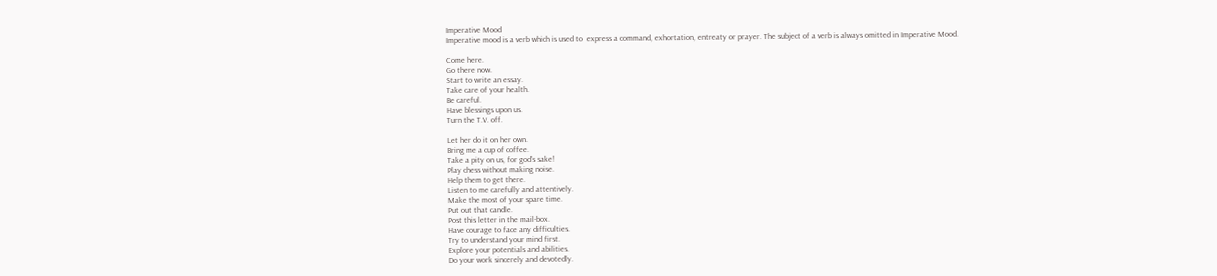Imperative Mood
Imperative mood is a verb which is used to  express a command, exhortation, entreaty or prayer. The subject of a verb is always omitted in Imperative Mood.

Come here.
Go there now.
Start to write an essay.
Take care of your health.
Be careful.
Have blessings upon us.
Turn the T.V. off.

Let her do it on her own.
Bring me a cup of coffee.
Take a pity on us, for god’s sake!
Play chess without making noise.
Help them to get there.
Listen to me carefully and attentively.
Make the most of your spare time.
Put out that candle.
Post this letter in the mail-box.
Have courage to face any difficulties.
Try to understand your mind first.
Explore your potentials and abilities.
Do your work sincerely and devotedly.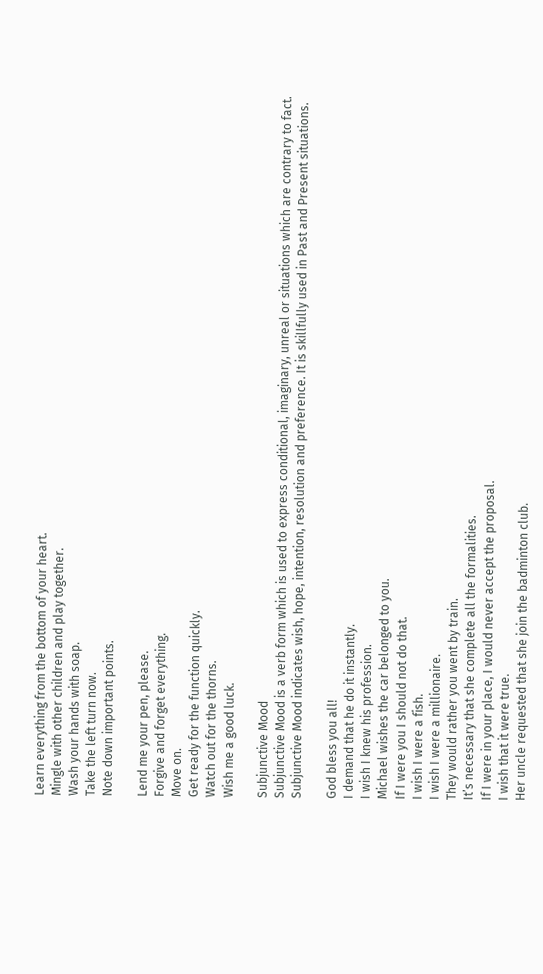Learn everything from the bottom of your heart.
Mingle with other children and play together.
Wash your hands with soap.
Take the left turn now.
Note down important points.

Lend me your pen, please.
Forgive and forget everything.
Move on.
Get ready for the function quickly.
Watch out for the thorns.
Wish me a good luck.

Subjunctive Mood
Subjunctive Mood is a verb form which is used to express conditional, imaginary, unreal or situations which are contrary to fact. Subjunctive Mood indicates wish, hope, intention, resolution and preference. It is skillfully used in Past and Present situations.

God bless you all!
I demand that he do it instantly.
I wish I knew his profession.
Michael wishes the car belonged to you.
If I were you I should not do that.
I wish I were a fish.
I wish I were a millionaire.
They would rather you went by train.
It’s necessary that she complete all the formalities.
If I were in your place, I would never accept the proposal.
I wish that it were true.
Her uncle requested that she join the badminton club.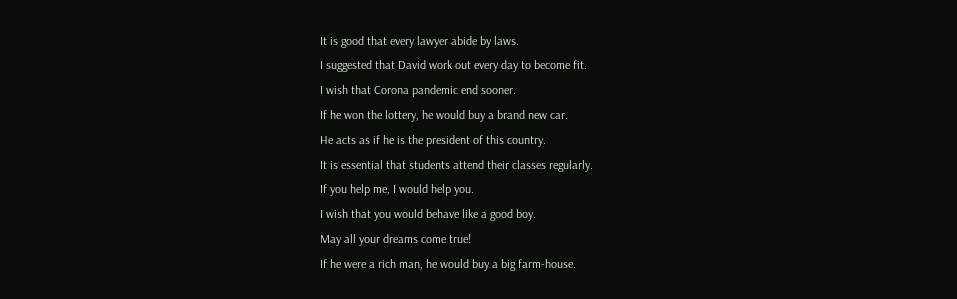It is good that every lawyer abide by laws.
I suggested that David work out every day to become fit.
I wish that Corona pandemic end sooner.
If he won the lottery, he would buy a brand new car.
He acts as if he is the president of this country.
It is essential that students attend their classes regularly.
If you help me, I would help you.
I wish that you would behave like a good boy.
May all your dreams come true!
If he were a rich man, he would buy a big farm-house.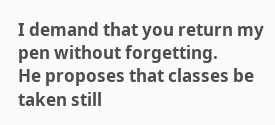I demand that you return my pen without forgetting.
He proposes that classes be taken still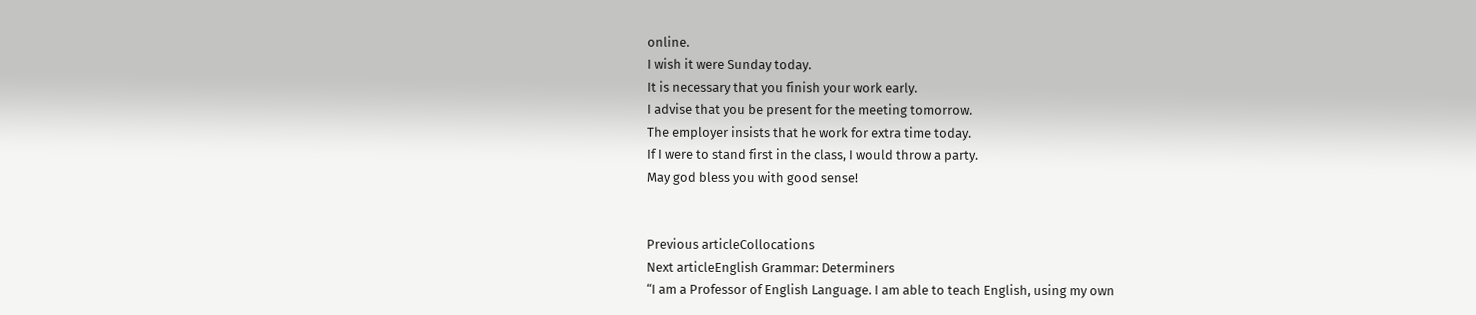online.
I wish it were Sunday today.
It is necessary that you finish your work early.
I advise that you be present for the meeting tomorrow.
The employer insists that he work for extra time today.
If I were to stand first in the class, I would throw a party.
May god bless you with good sense!


Previous articleCollocations
Next articleEnglish Grammar: Determiners
“I am a Professor of English Language. I am able to teach English, using my own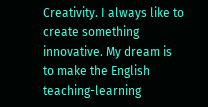Creativity. I always like to create something innovative. My dream is to make the English teaching-learning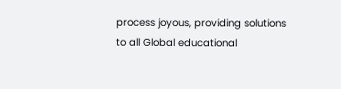process joyous, providing solutions to all Global educational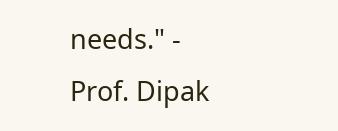needs." - Prof. Dipak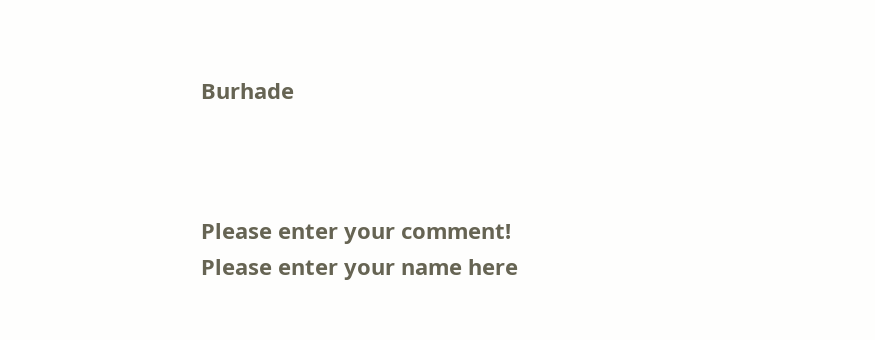Burhade



Please enter your comment!
Please enter your name here